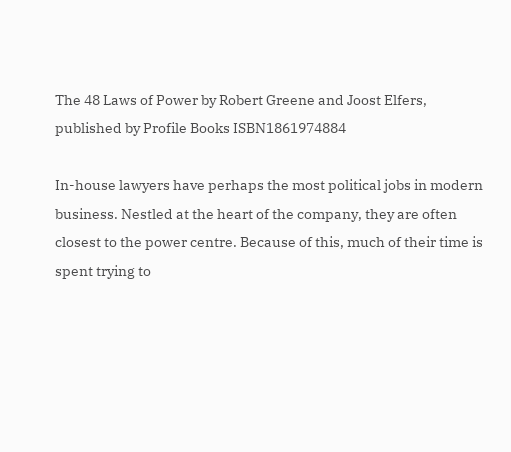The 48 Laws of Power by Robert Greene and Joost Elfers, published by Profile Books ISBN1861974884

In-house lawyers have perhaps the most political jobs in modern business. Nestled at the heart of the company, they are often closest to the power centre. Because of this, much of their time is spent trying to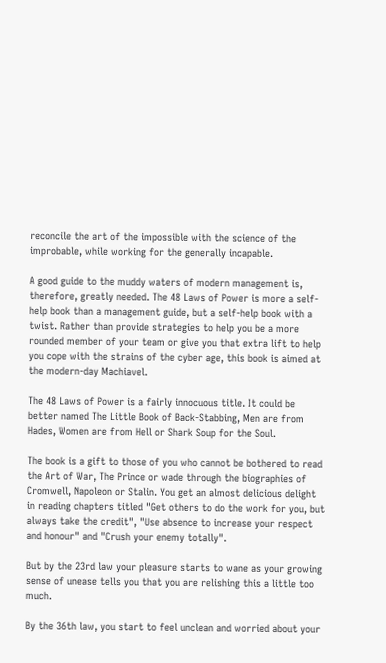reconcile the art of the impossible with the science of the improbable, while working for the generally incapable.

A good guide to the muddy waters of modern management is, therefore, greatly needed. The 48 Laws of Power is more a self-help book than a management guide, but a self-help book with a twist. Rather than provide strategies to help you be a more rounded member of your team or give you that extra lift to help you cope with the strains of the cyber age, this book is aimed at the modern-day Machiavel.

The 48 Laws of Power is a fairly innocuous title. It could be better named The Little Book of Back-Stabbing, Men are from Hades, Women are from Hell or Shark Soup for the Soul.

The book is a gift to those of you who cannot be bothered to read the Art of War, The Prince or wade through the biographies of Cromwell, Napoleon or Stalin. You get an almost delicious delight in reading chapters titled "Get others to do the work for you, but always take the credit", "Use absence to increase your respect and honour" and "Crush your enemy totally".

But by the 23rd law your pleasure starts to wane as your growing sense of unease tells you that you are relishing this a little too much.

By the 36th law, you start to feel unclean and worried about your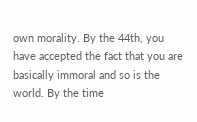own morality. By the 44th, you have accepted the fact that you are basically immoral and so is the world. By the time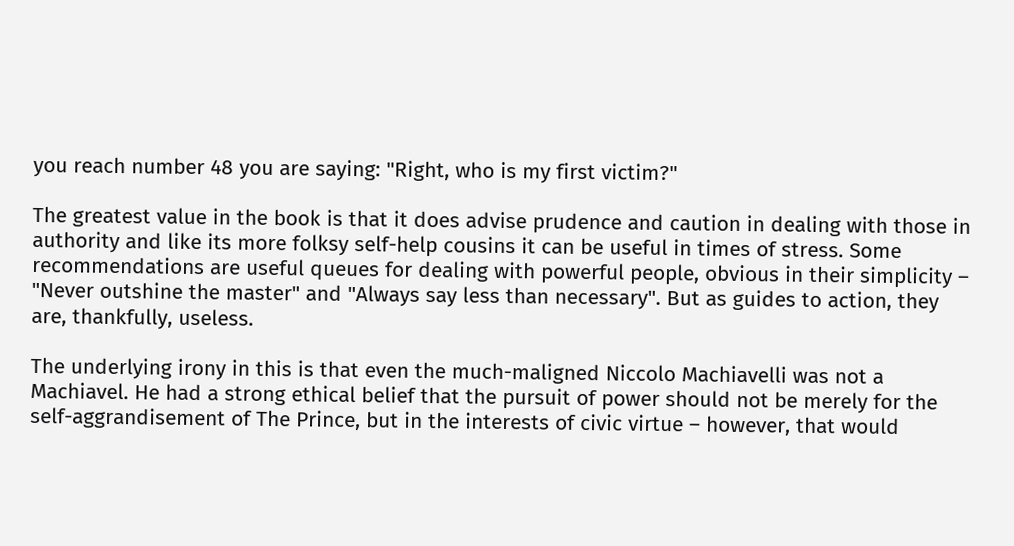you reach number 48 you are saying: "Right, who is my first victim?"

The greatest value in the book is that it does advise prudence and caution in dealing with those in authority and like its more folksy self-help cousins it can be useful in times of stress. Some recommendations are useful queues for dealing with powerful people, obvious in their simplicity – "Never outshine the master" and "Always say less than necessary". But as guides to action, they are, thankfully, useless.

The underlying irony in this is that even the much-maligned Niccolo Machiavelli was not a Machiavel. He had a strong ethical belief that the pursuit of power should not be merely for the self-aggrandisement of The Prince, but in the interests of civic virtue – however, that would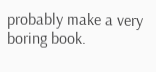probably make a very boring book.